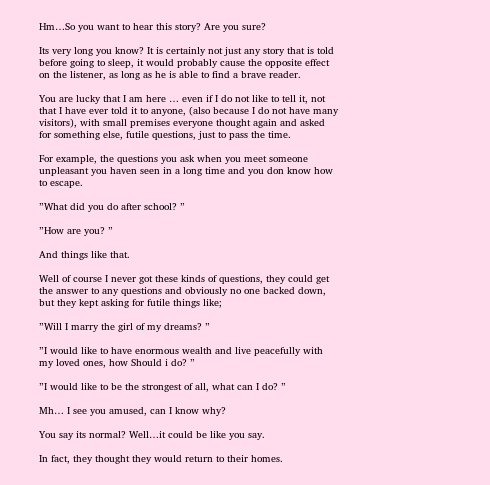Hm…So you want to hear this story? Are you sure?

Its very long you know? It is certainly not just any story that is told before going to sleep, it would probably cause the opposite effect on the listener, as long as he is able to find a brave reader.

You are lucky that I am here … even if I do not like to tell it, not that I have ever told it to anyone, (also because I do not have many visitors), with small premises everyone thought again and asked for something else, futile questions, just to pass the time.

For example, the questions you ask when you meet someone unpleasant you haven seen in a long time and you don know how to escape.

”What did you do after school? ”

”How are you? ”

And things like that.

Well of course I never got these kinds of questions, they could get the answer to any questions and obviously no one backed down, but they kept asking for futile things like;

”Will I marry the girl of my dreams? ”

”I would like to have enormous wealth and live peacefully with my loved ones, how Should i do? ”

”I would like to be the strongest of all, what can I do? ”

Mh… I see you amused, can I know why?

You say its normal? Well…it could be like you say.

In fact, they thought they would return to their homes.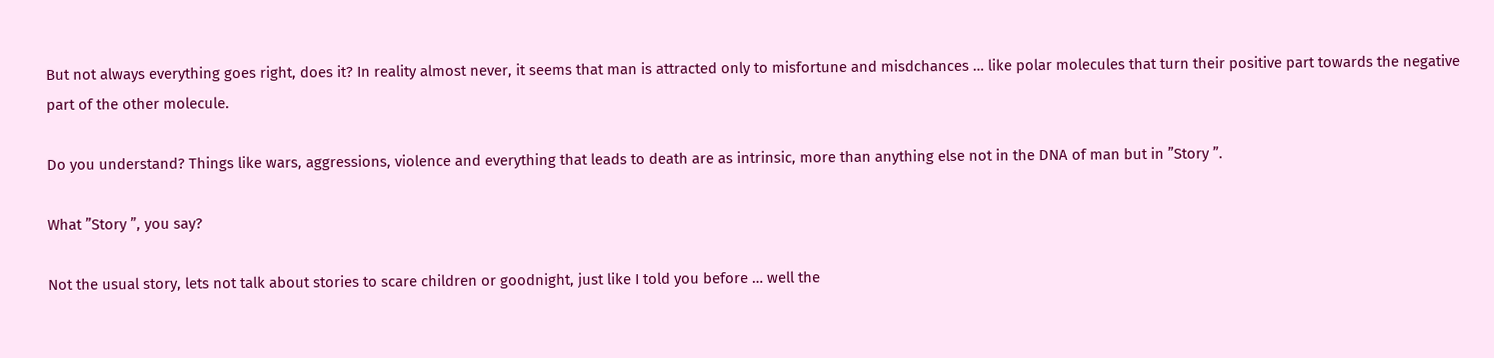But not always everything goes right, does it? In reality almost never, it seems that man is attracted only to misfortune and misdchances … like polar molecules that turn their positive part towards the negative part of the other molecule.

Do you understand? Things like wars, aggressions, violence and everything that leads to death are as intrinsic, more than anything else not in the DNA of man but in ”Story ”.

What ”Story ”, you say?

Not the usual story, lets not talk about stories to scare children or goodnight, just like I told you before … well the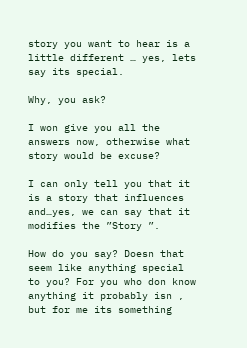story you want to hear is a little different … yes, lets say its special.

Why, you ask?

I won give you all the answers now, otherwise what story would be excuse?

I can only tell you that it is a story that influences and…yes, we can say that it modifies the ”Story ”.

How do you say? Doesn that seem like anything special to you? For you who don know anything it probably isn , but for me its something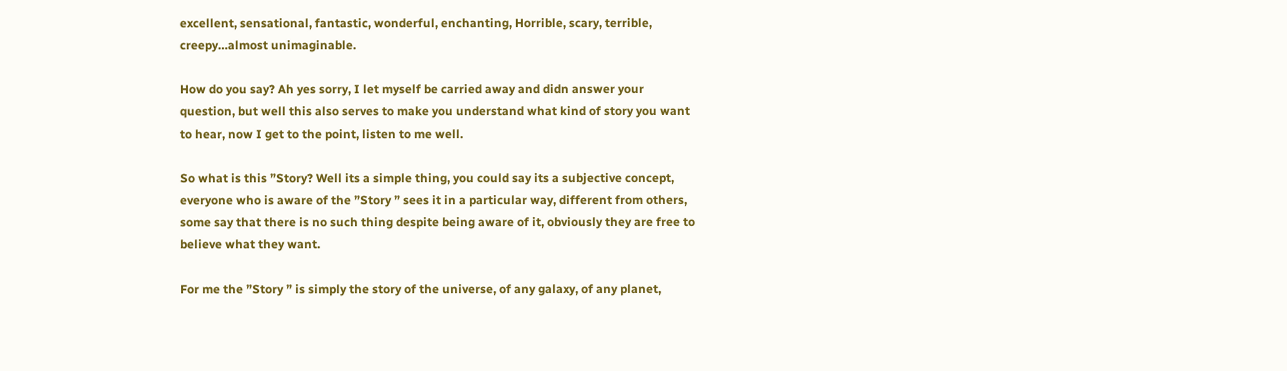excellent, sensational, fantastic, wonderful, enchanting, Horrible, scary, terrible, creepy…almost unimaginable.

How do you say? Ah yes sorry, I let myself be carried away and didn answer your question, but well this also serves to make you understand what kind of story you want to hear, now I get to the point, listen to me well.

So what is this ”Story? Well its a simple thing, you could say its a subjective concept, everyone who is aware of the ”Story ” sees it in a particular way, different from others, some say that there is no such thing despite being aware of it, obviously they are free to believe what they want.

For me the ”Story ” is simply the story of the universe, of any galaxy, of any planet,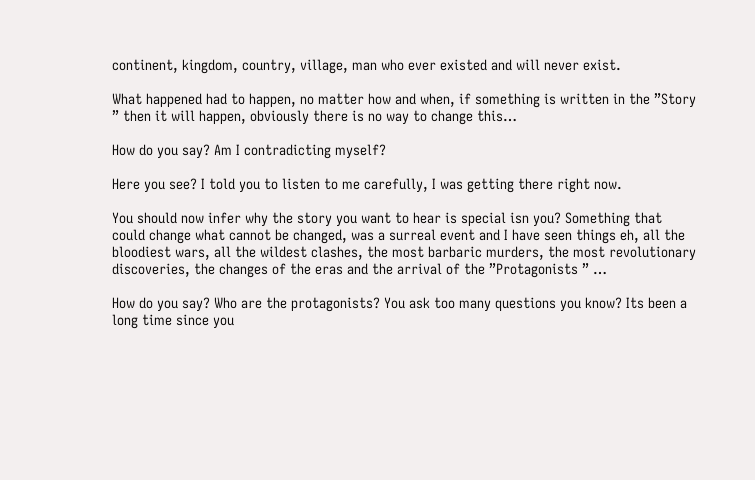continent, kingdom, country, village, man who ever existed and will never exist.

What happened had to happen, no matter how and when, if something is written in the ”Story ” then it will happen, obviously there is no way to change this…

How do you say? Am I contradicting myself?

Here you see? I told you to listen to me carefully, I was getting there right now.

You should now infer why the story you want to hear is special isn you? Something that could change what cannot be changed, was a surreal event and I have seen things eh, all the bloodiest wars, all the wildest clashes, the most barbaric murders, the most revolutionary discoveries, the changes of the eras and the arrival of the ”Protagonists ” …

How do you say? Who are the protagonists? You ask too many questions you know? Its been a long time since you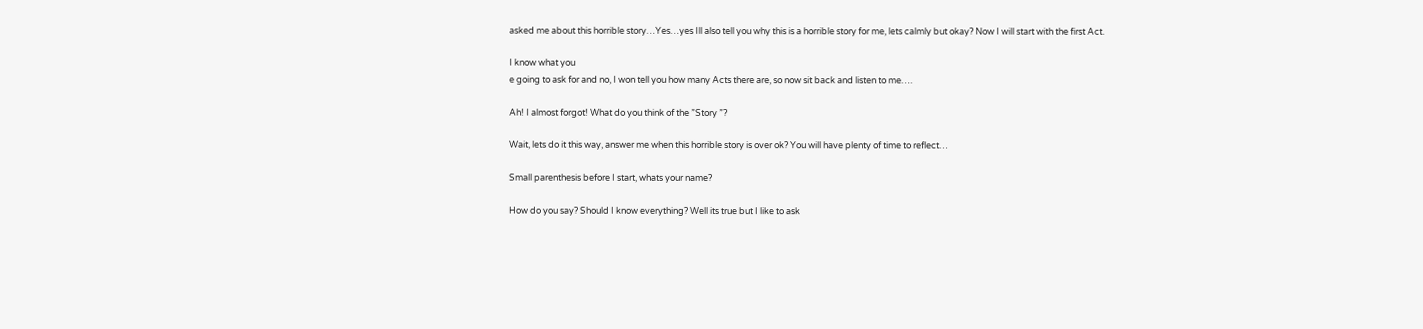asked me about this horrible story…Yes…yes Ill also tell you why this is a horrible story for me, lets calmly but okay? Now I will start with the first Act.

I know what you
e going to ask for and no, I won tell you how many Acts there are, so now sit back and listen to me….

Ah! I almost forgot! What do you think of the ”Story ”?

Wait, lets do it this way, answer me when this horrible story is over ok? You will have plenty of time to reflect…

Small parenthesis before I start, whats your name?

How do you say? Should I know everything? Well its true but I like to ask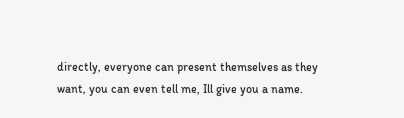directly, everyone can present themselves as they want, you can even tell me, Ill give you a name.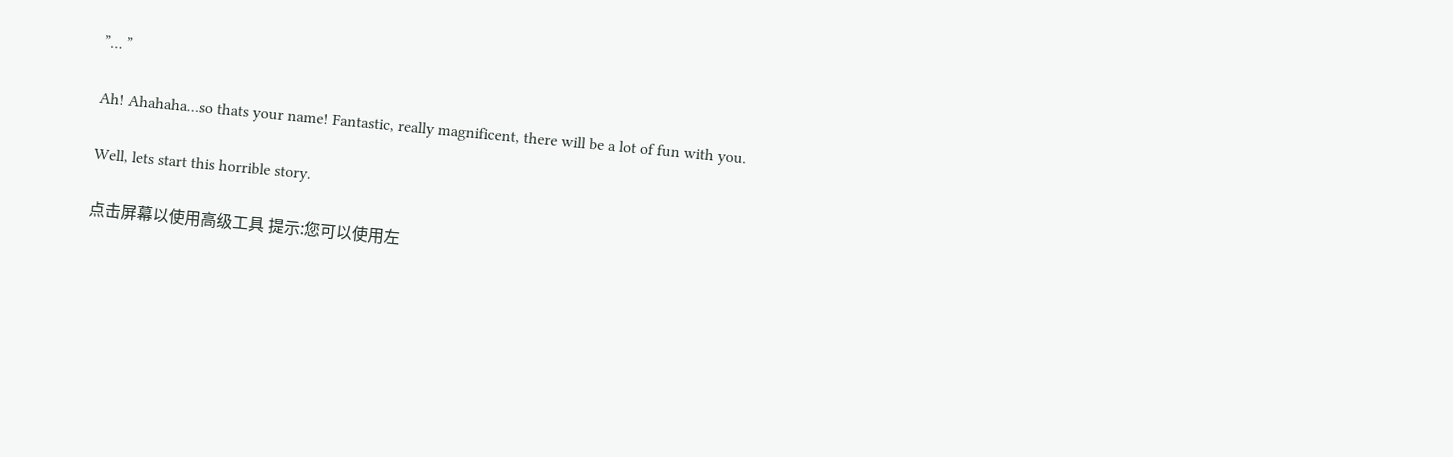”… ”

Ah! Ahahaha…so thats your name! Fantastic, really magnificent, there will be a lot of fun with you.

Well, lets start this horrible story.

点击屏幕以使用高级工具 提示:您可以使用左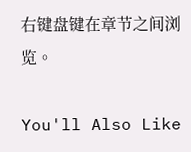右键盘键在章节之间浏览。

You'll Also Like